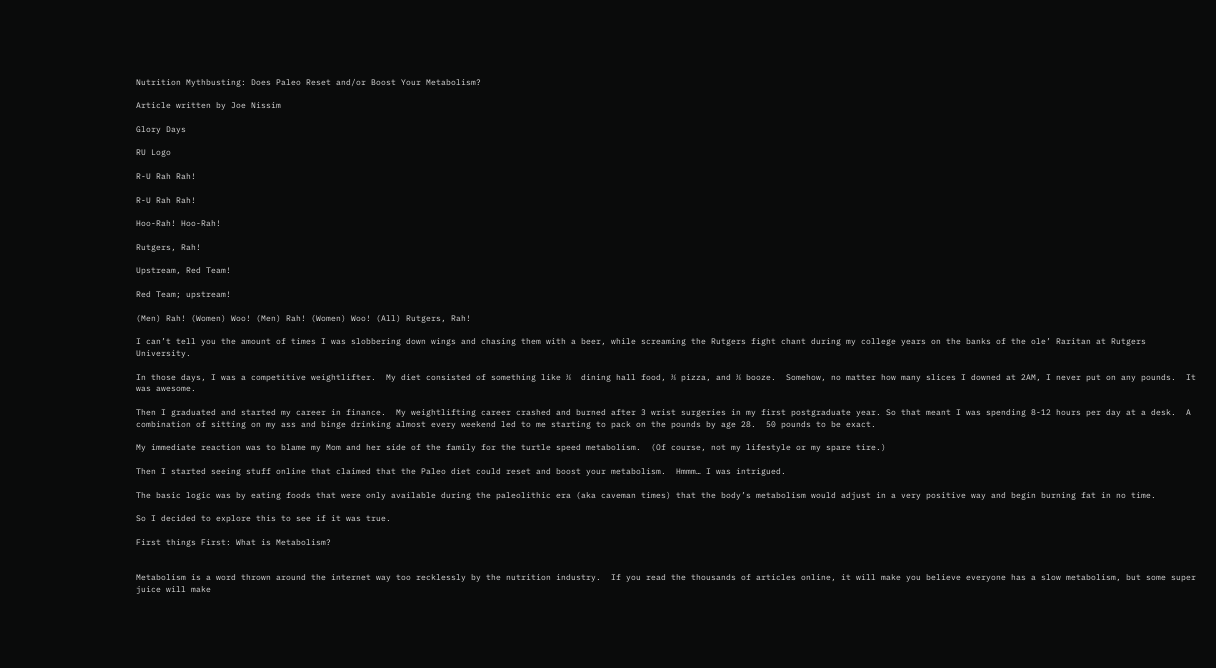Nutrition Mythbusting: Does Paleo Reset and/or Boost Your Metabolism?

Article written by Joe Nissim

Glory Days

RU Logo

R-U Rah Rah!

R-U Rah Rah!

Hoo-Rah! Hoo-Rah!

Rutgers, Rah!

Upstream, Red Team!

Red Team; upstream!

(Men) Rah! (Women) Woo! (Men) Rah! (Women) Woo! (All) Rutgers, Rah!

I can’t tell you the amount of times I was slobbering down wings and chasing them with a beer, while screaming the Rutgers fight chant during my college years on the banks of the ole’ Raritan at Rutgers University.

In those days, I was a competitive weightlifter.  My diet consisted of something like ⅓  dining hall food, ⅓ pizza, and ⅓ booze.  Somehow, no matter how many slices I downed at 2AM, I never put on any pounds.  It was awesome.

Then I graduated and started my career in finance.  My weightlifting career crashed and burned after 3 wrist surgeries in my first postgraduate year. So that meant I was spending 8-12 hours per day at a desk.  A combination of sitting on my ass and binge drinking almost every weekend led to me starting to pack on the pounds by age 28.  50 pounds to be exact.

My immediate reaction was to blame my Mom and her side of the family for the turtle speed metabolism.  (Of course, not my lifestyle or my spare tire.)

Then I started seeing stuff online that claimed that the Paleo diet could reset and boost your metabolism.  Hmmm… I was intrigued.

The basic logic was by eating foods that were only available during the paleolithic era (aka caveman times) that the body’s metabolism would adjust in a very positive way and begin burning fat in no time.

So I decided to explore this to see if it was true.

First things First: What is Metabolism?


Metabolism is a word thrown around the internet way too recklessly by the nutrition industry.  If you read the thousands of articles online, it will make you believe everyone has a slow metabolism, but some super juice will make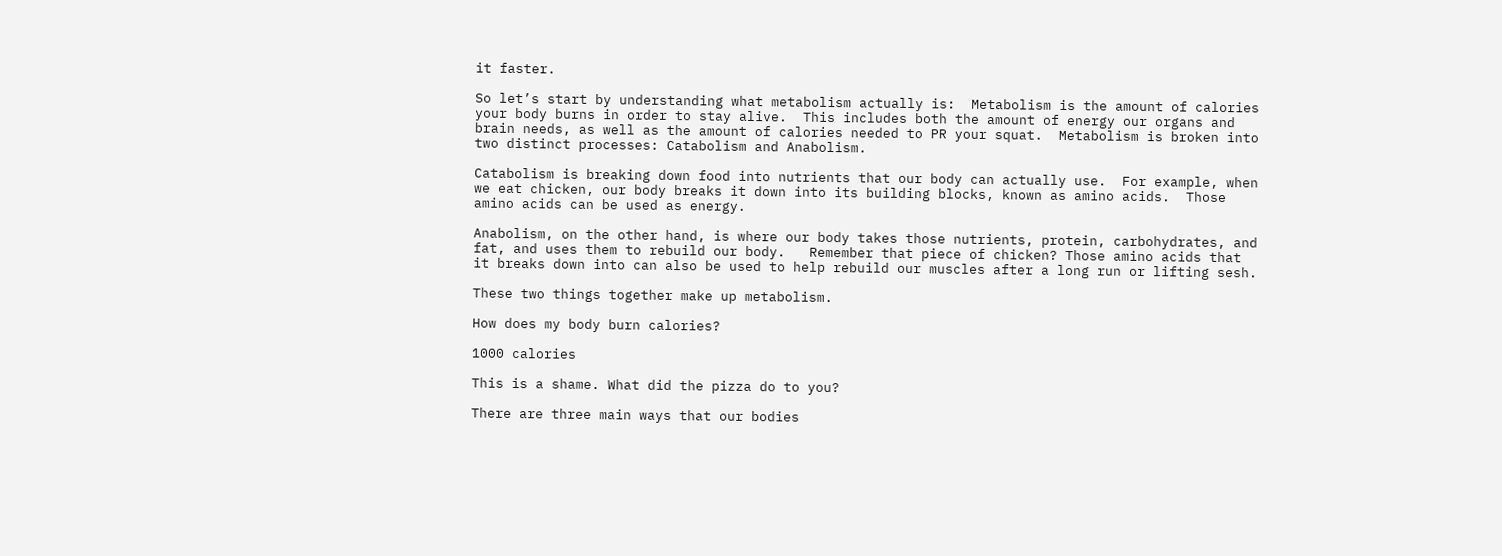it faster.

So let’s start by understanding what metabolism actually is:  Metabolism is the amount of calories your body burns in order to stay alive.  This includes both the amount of energy our organs and brain needs, as well as the amount of calories needed to PR your squat.  Metabolism is broken into two distinct processes: Catabolism and Anabolism.

Catabolism is breaking down food into nutrients that our body can actually use.  For example, when we eat chicken, our body breaks it down into its building blocks, known as amino acids.  Those amino acids can be used as energy.

Anabolism, on the other hand, is where our body takes those nutrients, protein, carbohydrates, and fat, and uses them to rebuild our body.   Remember that piece of chicken? Those amino acids that it breaks down into can also be used to help rebuild our muscles after a long run or lifting sesh.

These two things together make up metabolism.

How does my body burn calories?

1000 calories

This is a shame. What did the pizza do to you?

There are three main ways that our bodies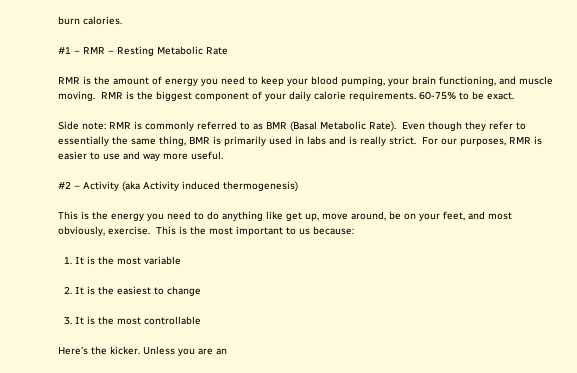burn calories.

#1 – RMR – Resting Metabolic Rate

RMR is the amount of energy you need to keep your blood pumping, your brain functioning, and muscle moving.  RMR is the biggest component of your daily calorie requirements. 60-75% to be exact.

Side note: RMR is commonly referred to as BMR (Basal Metabolic Rate).  Even though they refer to essentially the same thing, BMR is primarily used in labs and is really strict.  For our purposes, RMR is easier to use and way more useful.

#2 – Activity (aka Activity induced thermogenesis)

This is the energy you need to do anything like get up, move around, be on your feet, and most obviously, exercise.  This is the most important to us because:

  1. It is the most variable

  2. It is the easiest to change

  3. It is the most controllable

Here’s the kicker. Unless you are an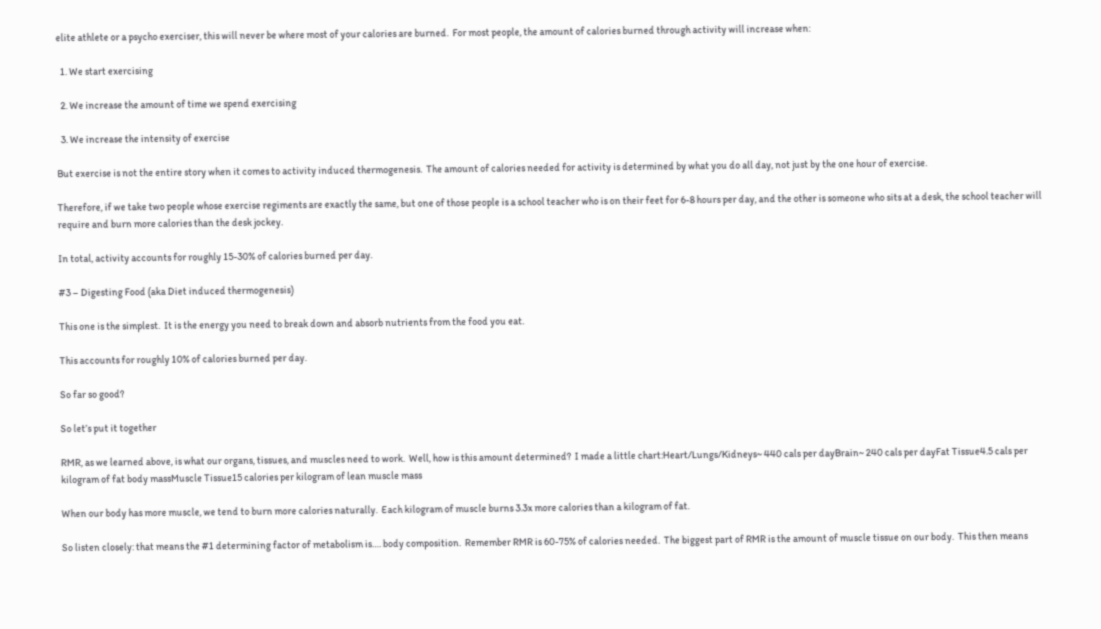elite athlete or a psycho exerciser, this will never be where most of your calories are burned.  For most people, the amount of calories burned through activity will increase when:

  1. We start exercising

  2. We increase the amount of time we spend exercising

  3. We increase the intensity of exercise

But exercise is not the entire story when it comes to activity induced thermogenesis.  The amount of calories needed for activity is determined by what you do all day, not just by the one hour of exercise.

Therefore, if we take two people whose exercise regiments are exactly the same, but one of those people is a school teacher who is on their feet for 6-8 hours per day, and the other is someone who sits at a desk, the school teacher will require and burn more calories than the desk jockey.

In total, activity accounts for roughly 15-30% of calories burned per day.

#3 – Digesting Food (aka Diet induced thermogenesis)

This one is the simplest.  It is the energy you need to break down and absorb nutrients from the food you eat.

This accounts for roughly 10% of calories burned per day.

So far so good?

So let’s put it together

RMR, as we learned above, is what our organs, tissues, and muscles need to work.  Well, how is this amount determined?  I made a little chart:Heart/Lungs/Kidneys~ 440 cals per dayBrain~ 240 cals per dayFat Tissue4.5 cals per kilogram of fat body massMuscle Tissue15 calories per kilogram of lean muscle mass

When our body has more muscle, we tend to burn more calories naturally.  Each kilogram of muscle burns 3.3x more calories than a kilogram of fat.

So listen closely: that means the #1 determining factor of metabolism is…. body composition.  Remember RMR is 60-75% of calories needed.  The biggest part of RMR is the amount of muscle tissue on our body.  This then means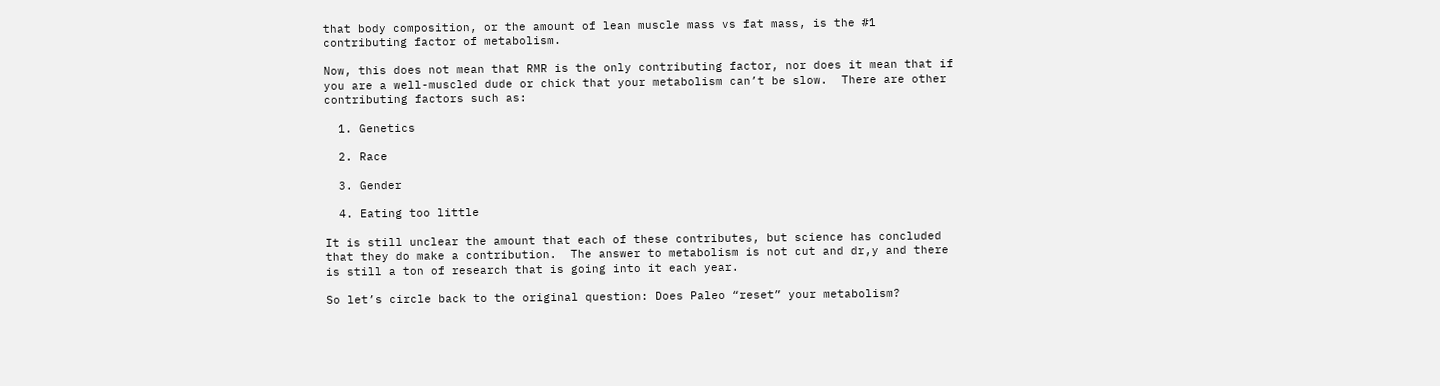that body composition, or the amount of lean muscle mass vs fat mass, is the #1 contributing factor of metabolism.

Now, this does not mean that RMR is the only contributing factor, nor does it mean that if you are a well-muscled dude or chick that your metabolism can’t be slow.  There are other contributing factors such as:

  1. Genetics

  2. Race

  3. Gender

  4. Eating too little

It is still unclear the amount that each of these contributes, but science has concluded that they do make a contribution.  The answer to metabolism is not cut and dr,y and there is still a ton of research that is going into it each year.

So let’s circle back to the original question: Does Paleo “reset” your metabolism?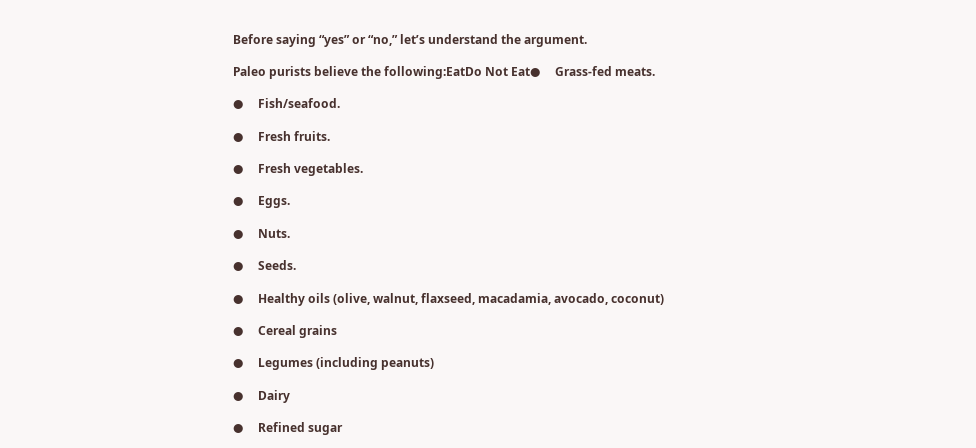Before saying “yes” or “no,” let’s understand the argument.

Paleo purists believe the following:EatDo Not Eat●     Grass-fed meats.

●     Fish/seafood.

●     Fresh fruits.

●     Fresh vegetables.

●     Eggs.

●     Nuts.

●     Seeds.

●     Healthy oils (olive, walnut, flaxseed, macadamia, avocado, coconut)

●     Cereal grains

●     Legumes (including peanuts)

●     Dairy

●     Refined sugar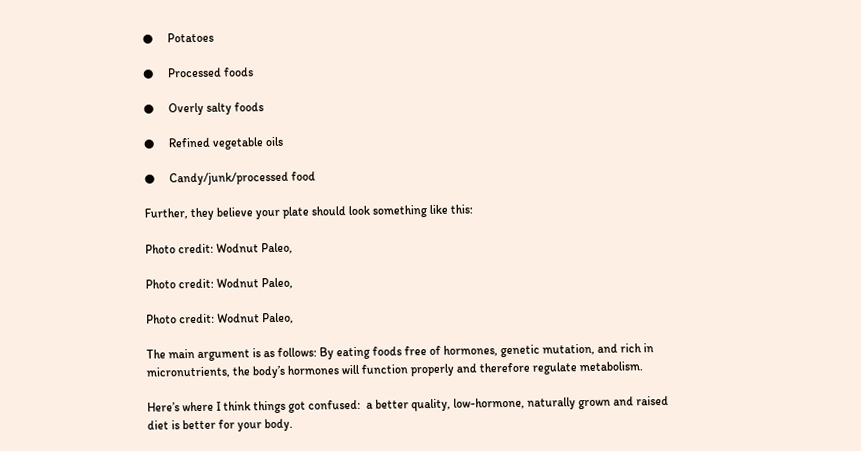●     Potatoes

●     Processed foods

●     Overly salty foods

●     Refined vegetable oils

●     Candy/junk/processed food

Further, they believe your plate should look something like this:

Photo credit: Wodnut Paleo,

Photo credit: Wodnut Paleo,

Photo credit: Wodnut Paleo,

The main argument is as follows: By eating foods free of hormones, genetic mutation, and rich in micronutrients, the body’s hormones will function properly and therefore regulate metabolism.

Here’s where I think things got confused:  a better quality, low-hormone, naturally grown and raised diet is better for your body.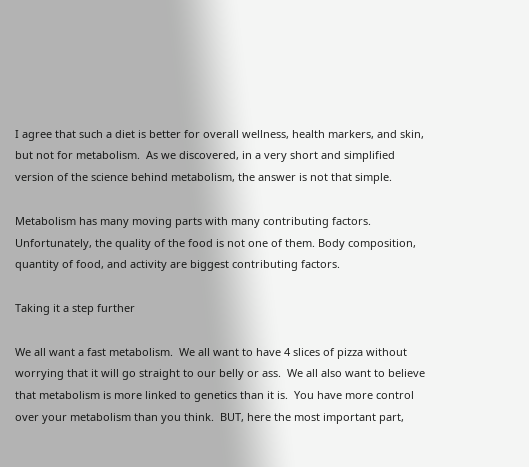I agree that such a diet is better for overall wellness, health markers, and skin, but not for metabolism.  As we discovered, in a very short and simplified version of the science behind metabolism, the answer is not that simple.

Metabolism has many moving parts with many contributing factors. Unfortunately, the quality of the food is not one of them. Body composition, quantity of food, and activity are biggest contributing factors.

Taking it a step further

We all want a fast metabolism.  We all want to have 4 slices of pizza without worrying that it will go straight to our belly or ass.  We all also want to believe that metabolism is more linked to genetics than it is.  You have more control over your metabolism than you think.  BUT, here the most important part,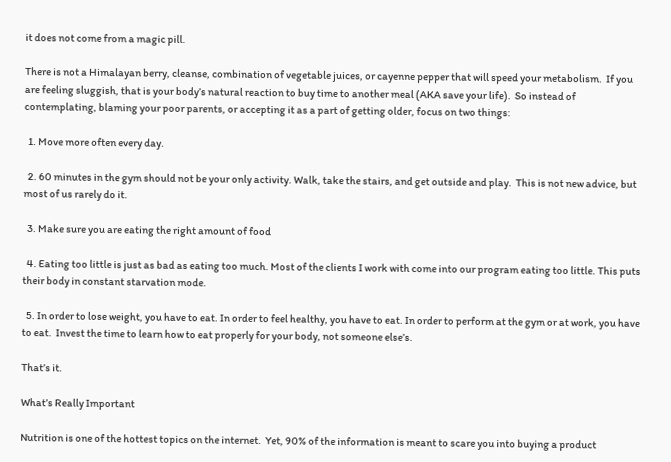it does not come from a magic pill.

There is not a Himalayan berry, cleanse, combination of vegetable juices, or cayenne pepper that will speed your metabolism.  If you are feeling sluggish, that is your body’s natural reaction to buy time to another meal (AKA save your life).  So instead of contemplating, blaming your poor parents, or accepting it as a part of getting older, focus on two things:

  1. Move more often every day.

  2. 60 minutes in the gym should not be your only activity. Walk, take the stairs, and get outside and play.  This is not new advice, but most of us rarely do it.

  3. Make sure you are eating the right amount of food

  4. Eating too little is just as bad as eating too much. Most of the clients I work with come into our program eating too little. This puts their body in constant starvation mode.

  5. In order to lose weight, you have to eat. In order to feel healthy, you have to eat. In order to perform at the gym or at work, you have to eat.  Invest the time to learn how to eat properly for your body, not someone else’s.

That’s it.

What’s Really Important

Nutrition is one of the hottest topics on the internet.  Yet, 90% of the information is meant to scare you into buying a product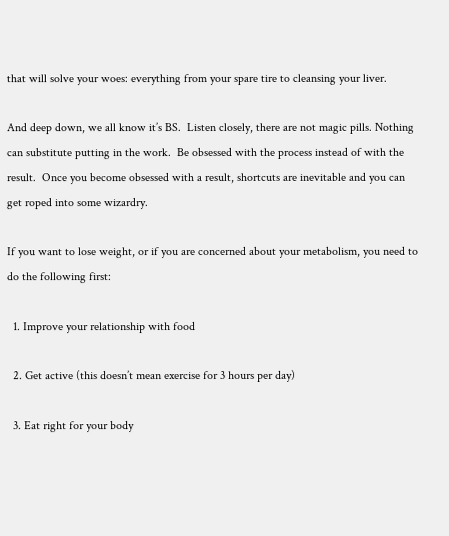that will solve your woes: everything from your spare tire to cleansing your liver.

And deep down, we all know it’s BS.  Listen closely, there are not magic pills. Nothing can substitute putting in the work.  Be obsessed with the process instead of with the result.  Once you become obsessed with a result, shortcuts are inevitable and you can get roped into some wizardry.

If you want to lose weight, or if you are concerned about your metabolism, you need to do the following first:

  1. Improve your relationship with food

  2. Get active (this doesn’t mean exercise for 3 hours per day)

  3. Eat right for your body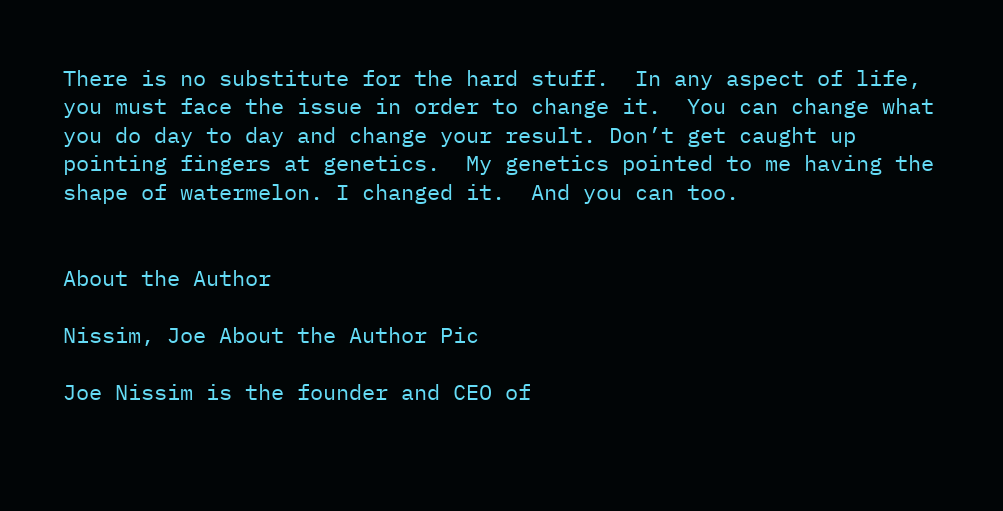There is no substitute for the hard stuff.  In any aspect of life, you must face the issue in order to change it.  You can change what you do day to day and change your result. Don’t get caught up pointing fingers at genetics.  My genetics pointed to me having the shape of watermelon. I changed it.  And you can too.


About the Author

Nissim, Joe About the Author Pic

Joe Nissim is the founder and CEO of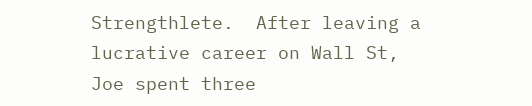Strengthlete.  After leaving a lucrative career on Wall St, Joe spent three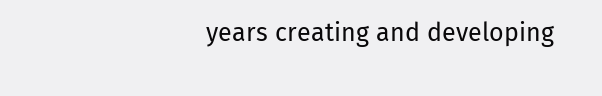years creating and developing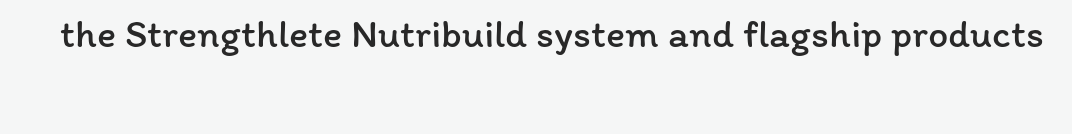the Strengthlete Nutribuild system and flagship products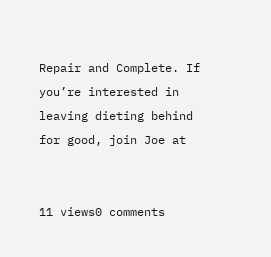Repair and Complete. If you’re interested in leaving dieting behind for good, join Joe at


11 views0 comments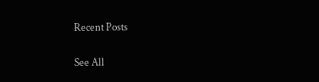Recent Posts

See All